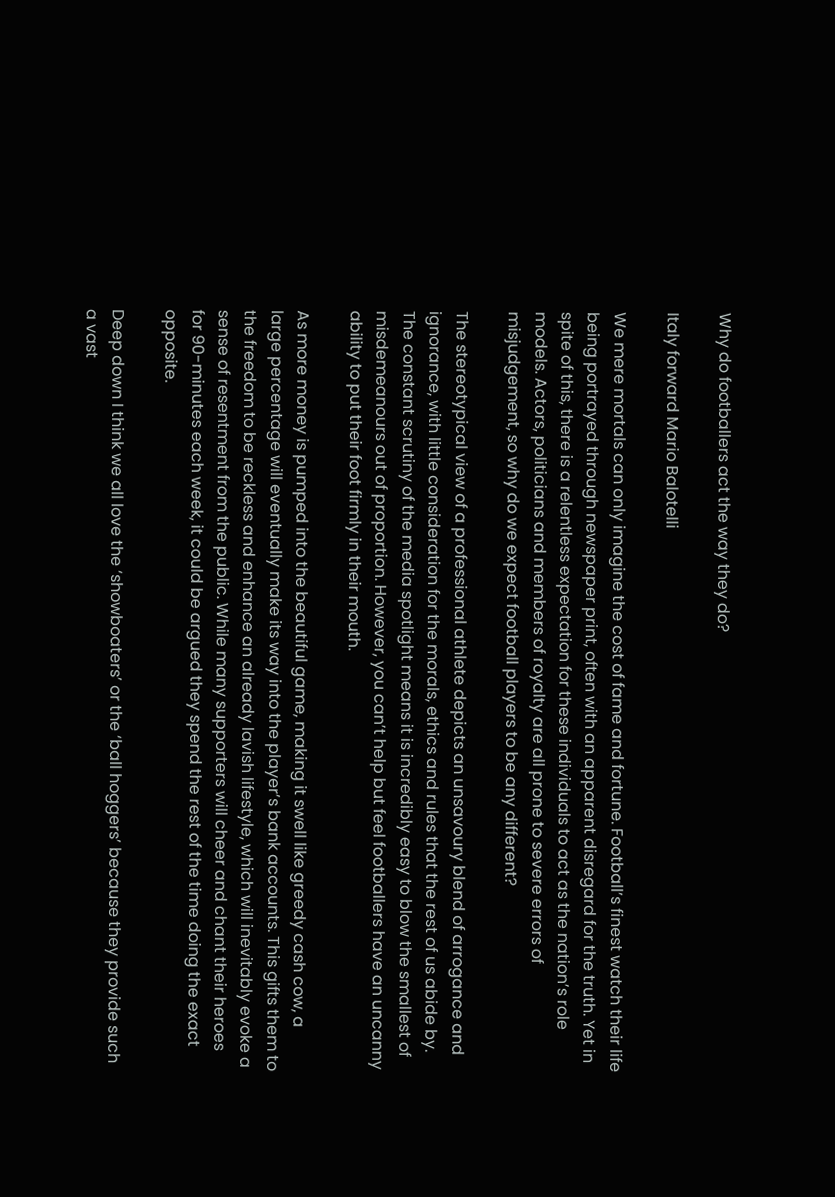Why do footballers act the way they do?

Italy forward Mario Balotelli

We mere mortals can only imagine the cost of fame and fortune. Football’s finest watch their life being portrayed through newspaper print, often with an apparent disregard for the truth. Yet in spite of this, there is a relentless expectation for these individuals to act as the nation’s role models. Actors, politicians and members of royalty are all prone to severe errors of misjudgement, so why do we expect football players to be any different?

The stereotypical view of a professional athlete depicts an unsavoury blend of arrogance and ignorance, with little consideration for the morals, ethics and rules that the rest of us abide by. The constant scrutiny of the media spotlight means it is incredibly easy to blow the smallest of misdemeanours out of proportion. However, you can’t help but feel footballers have an uncanny ability to put their foot firmly in their mouth.

As more money is pumped into the beautiful game, making it swell like greedy cash cow, a large percentage will eventually make its way into the player’s bank accounts. This gifts them to the freedom to be reckless and enhance an already lavish lifestyle, which will inevitably evoke a sense of resentment from the public. While many supporters will cheer and chant their heroes for 90-minutes each week, it could be argued they spend the rest of the time doing the exact opposite.

Deep down I think we all love the ‘showboaters’ or the ‘ball hoggers’ because they provide such a vast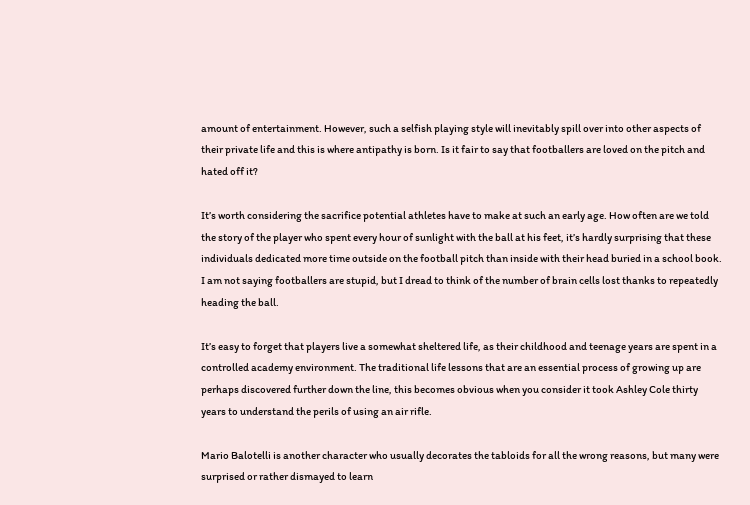amount of entertainment. However, such a selfish playing style will inevitably spill over into other aspects of their private life and this is where antipathy is born. Is it fair to say that footballers are loved on the pitch and hated off it?

It’s worth considering the sacrifice potential athletes have to make at such an early age. How often are we told the story of the player who spent every hour of sunlight with the ball at his feet, it’s hardly surprising that these individuals dedicated more time outside on the football pitch than inside with their head buried in a school book. I am not saying footballers are stupid, but I dread to think of the number of brain cells lost thanks to repeatedly heading the ball.

It’s easy to forget that players live a somewhat sheltered life, as their childhood and teenage years are spent in a controlled academy environment. The traditional life lessons that are an essential process of growing up are perhaps discovered further down the line, this becomes obvious when you consider it took Ashley Cole thirty years to understand the perils of using an air rifle.

Mario Balotelli is another character who usually decorates the tabloids for all the wrong reasons, but many were surprised or rather dismayed to learn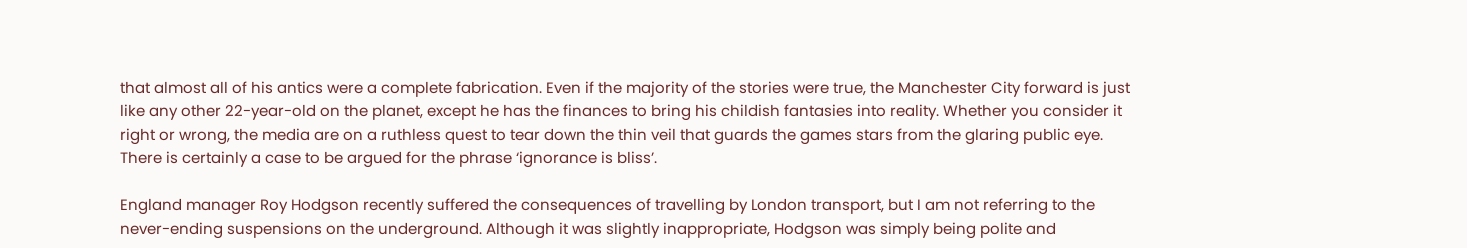that almost all of his antics were a complete fabrication. Even if the majority of the stories were true, the Manchester City forward is just like any other 22-year-old on the planet, except he has the finances to bring his childish fantasies into reality. Whether you consider it right or wrong, the media are on a ruthless quest to tear down the thin veil that guards the games stars from the glaring public eye. There is certainly a case to be argued for the phrase ‘ignorance is bliss’.

England manager Roy Hodgson recently suffered the consequences of travelling by London transport, but I am not referring to the never-ending suspensions on the underground. Although it was slightly inappropriate, Hodgson was simply being polite and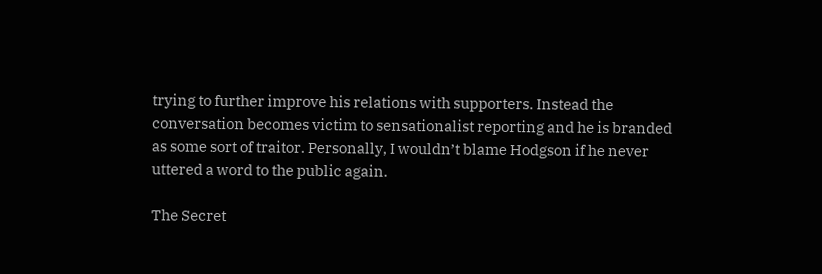trying to further improve his relations with supporters. Instead the conversation becomes victim to sensationalist reporting and he is branded as some sort of traitor. Personally, I wouldn’t blame Hodgson if he never uttered a word to the public again.

The Secret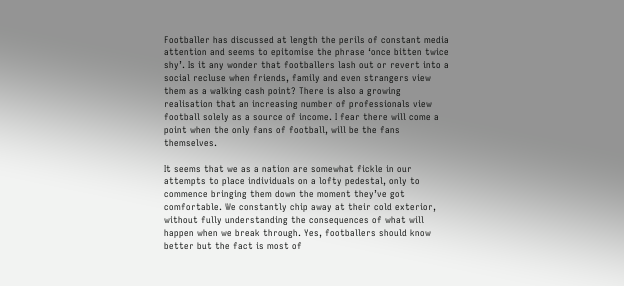Footballer has discussed at length the perils of constant media attention and seems to epitomise the phrase ‘once bitten twice shy’. Is it any wonder that footballers lash out or revert into a social recluse when friends, family and even strangers view them as a walking cash point? There is also a growing realisation that an increasing number of professionals view football solely as a source of income. I fear there will come a point when the only fans of football, will be the fans themselves.

It seems that we as a nation are somewhat fickle in our attempts to place individuals on a lofty pedestal, only to commence bringing them down the moment they’ve got comfortable. We constantly chip away at their cold exterior, without fully understanding the consequences of what will happen when we break through. Yes, footballers should know better but the fact is most of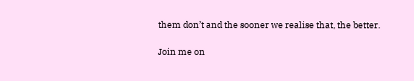them don’t and the sooner we realise that, the better.

Join me on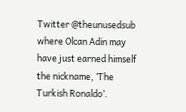Twitter @theunusedsub where Olcan Adin may have just earned himself the nickname, ‘The Turkish Ronaldo’.